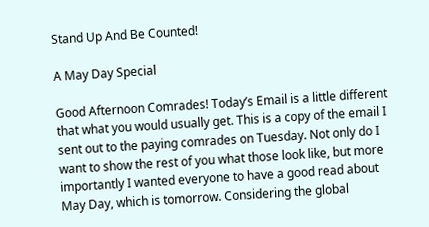Stand Up And Be Counted!

A May Day Special

Good Afternoon Comrades! Today’s Email is a little different that what you would usually get. This is a copy of the email I sent out to the paying comrades on Tuesday. Not only do I want to show the rest of you what those look like, but more importantly I wanted everyone to have a good read about May Day, which is tomorrow. Considering the global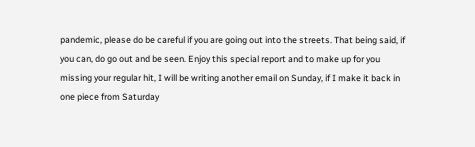pandemic, please do be careful if you are going out into the streets. That being said, if you can, do go out and be seen. Enjoy this special report and to make up for you missing your regular hit, I will be writing another email on Sunday, if I make it back in one piece from Saturday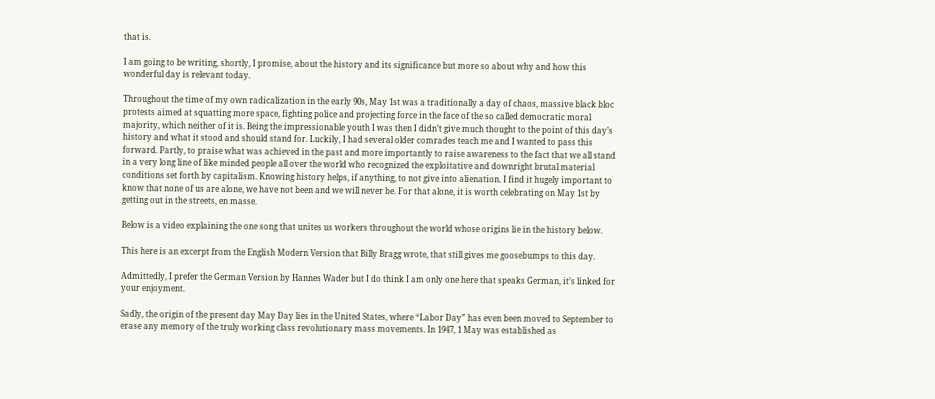that is.

I am going to be writing, shortly, I promise, about the history and its significance but more so about why and how this wonderful day is relevant today.

Throughout the time of my own radicalization in the early 90s, May 1st was a traditionally a day of chaos, massive black bloc protests aimed at squatting more space, fighting police and projecting force in the face of the so called democratic moral majority, which neither of it is. Being the impressionable youth I was then I didn’t give much thought to the point of this day’s history and what it stood and should stand for. Luckily, I had several older comrades teach me and I wanted to pass this forward. Partly, to praise what was achieved in the past and more importantly to raise awareness to the fact that we all stand in a very long line of like minded people all over the world who recognized the exploitative and downright brutal material conditions set forth by capitalism. Knowing history helps, if anything, to not give into alienation. I find it hugely important to know that none of us are alone, we have not been and we will never be. For that alone, it is worth celebrating on May 1st by getting out in the streets, en masse.

Below is a video explaining the one song that unites us workers throughout the world whose origins lie in the history below.

This here is an excerpt from the English Modern Version that Billy Bragg wrote, that still gives me goosebumps to this day.

Admittedly, I prefer the German Version by Hannes Wader but I do think I am only one here that speaks German, it’s linked for your enjoyment.

Sadly, the origin of the present day May Day lies in the United States, where “Labor Day” has even been moved to September to erase any memory of the truly working class revolutionary mass movements. In 1947, 1 May was established as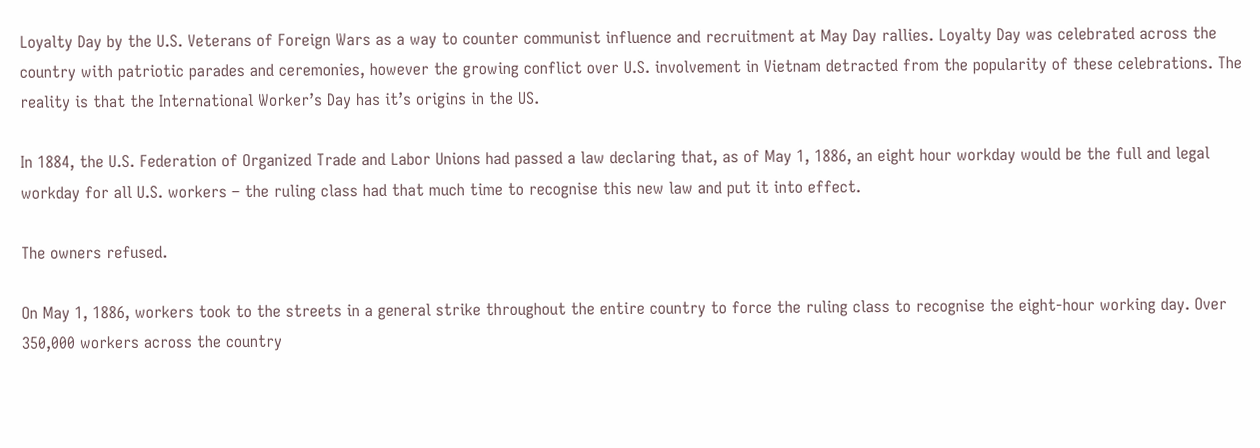Loyalty Day by the U.S. Veterans of Foreign Wars as a way to counter communist influence and recruitment at May Day rallies. Loyalty Day was celebrated across the country with patriotic parades and ceremonies, however the growing conflict over U.S. involvement in Vietnam detracted from the popularity of these celebrations. The reality is that the International Worker’s Day has it’s origins in the US.

In 1884, the U.S. Federation of Organized Trade and Labor Unions had passed a law declaring that, as of May 1, 1886, an eight hour workday would be the full and legal workday for all U.S. workers – the ruling class had that much time to recognise this new law and put it into effect.

The owners refused.

On May 1, 1886, workers took to the streets in a general strike throughout the entire country to force the ruling class to recognise the eight-hour working day. Over 350,000 workers across the country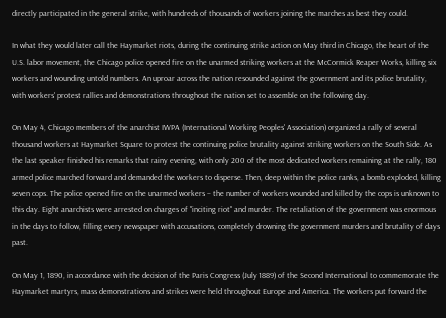directly participated in the general strike, with hundreds of thousands of workers joining the marches as best they could.

In what they would later call the Haymarket riots, during the continuing strike action on May third in Chicago, the heart of the U.S. labor movement, the Chicago police opened fire on the unarmed striking workers at the McCormick Reaper Works, killing six workers and wounding untold numbers. An uproar across the nation resounded against the government and its police brutality, with workers' protest rallies and demonstrations throughout the nation set to assemble on the following day.

On May 4, Chicago members of the anarchist IWPA (International Working Peoples' Association) organized a rally of several thousand workers at Haymarket Square to protest the continuing police brutality against striking workers on the South Side. As the last speaker finished his remarks that rainy evening, with only 200 of the most dedicated workers remaining at the rally, 180 armed police marched forward and demanded the workers to disperse. Then, deep within the police ranks, a bomb exploded, killing seven cops. The police opened fire on the unarmed workers – the number of workers wounded and killed by the cops is unknown to this day. Eight anarchists were arrested on charges of "inciting riot" and murder. The retaliation of the government was enormous in the days to follow, filling every newspaper with accusations, completely drowning the government murders and brutality of days past.

On May 1, 1890, in accordance with the decision of the Paris Congress (July 1889) of the Second International to commemorate the Haymarket martyrs, mass demonstrations and strikes were held throughout Europe and America. The workers put forward the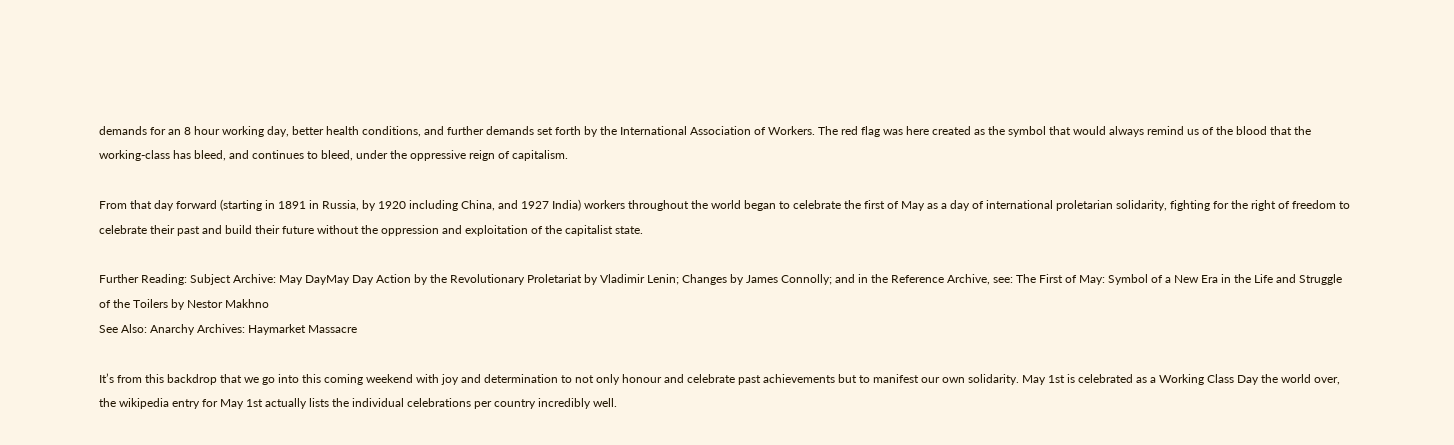demands for an 8 hour working day, better health conditions, and further demands set forth by the International Association of Workers. The red flag was here created as the symbol that would always remind us of the blood that the working-class has bleed, and continues to bleed, under the oppressive reign of capitalism.

From that day forward (starting in 1891 in Russia, by 1920 including China, and 1927 India) workers throughout the world began to celebrate the first of May as a day of international proletarian solidarity, fighting for the right of freedom to celebrate their past and build their future without the oppression and exploitation of the capitalist state.

Further Reading: Subject Archive: May DayMay Day Action by the Revolutionary Proletariat by Vladimir Lenin; Changes by James Connolly; and in the Reference Archive, see: The First of May: Symbol of a New Era in the Life and Struggle of the Toilers by Nestor Makhno
See Also: Anarchy Archives: Haymarket Massacre

It’s from this backdrop that we go into this coming weekend with joy and determination to not only honour and celebrate past achievements but to manifest our own solidarity. May 1st is celebrated as a Working Class Day the world over, the wikipedia entry for May 1st actually lists the individual celebrations per country incredibly well.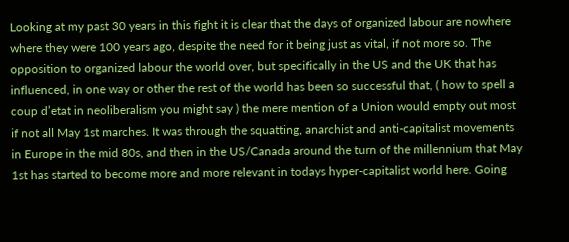Looking at my past 30 years in this fight it is clear that the days of organized labour are nowhere where they were 100 years ago, despite the need for it being just as vital, if not more so. The opposition to organized labour the world over, but specifically in the US and the UK that has influenced, in one way or other the rest of the world has been so successful that, ( how to spell a coup d’etat in neoliberalism you might say ) the mere mention of a Union would empty out most if not all May 1st marches. It was through the squatting, anarchist and anti-capitalist movements in Europe in the mid 80s, and then in the US/Canada around the turn of the millennium that May 1st has started to become more and more relevant in todays hyper-capitalist world here. Going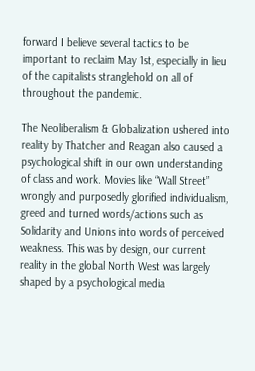forward I believe several tactics to be important to reclaim May 1st, especially in lieu of the capitalists stranglehold on all of throughout the pandemic.

The Neoliberalism & Globalization ushered into reality by Thatcher and Reagan also caused a psychological shift in our own understanding of class and work. Movies like “Wall Street” wrongly and purposedly glorified individualism, greed and turned words/actions such as Solidarity and Unions into words of perceived weakness. This was by design, our current reality in the global North West was largely shaped by a psychological media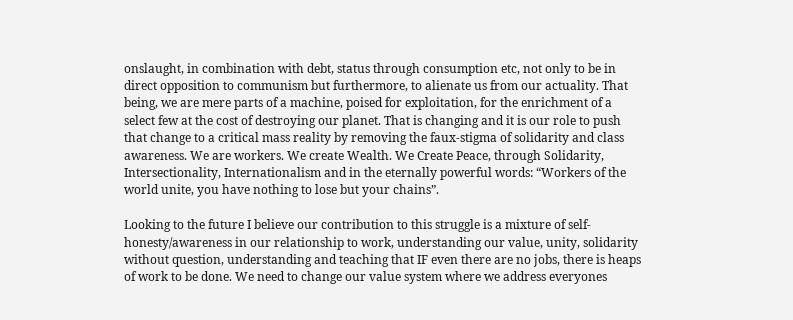onslaught, in combination with debt, status through consumption etc, not only to be in direct opposition to communism but furthermore, to alienate us from our actuality. That being, we are mere parts of a machine, poised for exploitation, for the enrichment of a select few at the cost of destroying our planet. That is changing and it is our role to push that change to a critical mass reality by removing the faux-stigma of solidarity and class awareness. We are workers. We create Wealth. We Create Peace, through Solidarity, Intersectionality, Internationalism and in the eternally powerful words: “Workers of the world unite, you have nothing to lose but your chains”.

Looking to the future I believe our contribution to this struggle is a mixture of self-honesty/awareness in our relationship to work, understanding our value, unity, solidarity without question, understanding and teaching that IF even there are no jobs, there is heaps of work to be done. We need to change our value system where we address everyones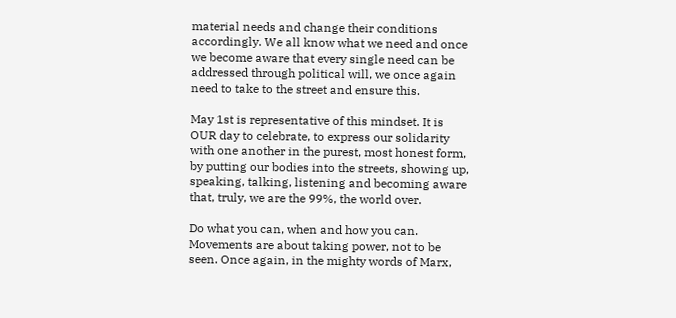material needs and change their conditions accordingly. We all know what we need and once we become aware that every single need can be addressed through political will, we once again need to take to the street and ensure this.

May 1st is representative of this mindset. It is OUR day to celebrate, to express our solidarity with one another in the purest, most honest form, by putting our bodies into the streets, showing up, speaking, talking, listening and becoming aware that, truly, we are the 99%, the world over.

Do what you can, when and how you can. Movements are about taking power, not to be seen. Once again, in the mighty words of Marx,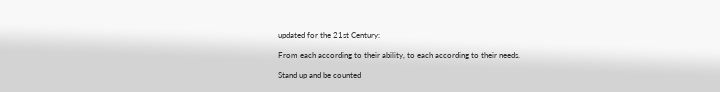updated for the 21st Century:

From each according to their ability, to each according to their needs.

Stand up and be counted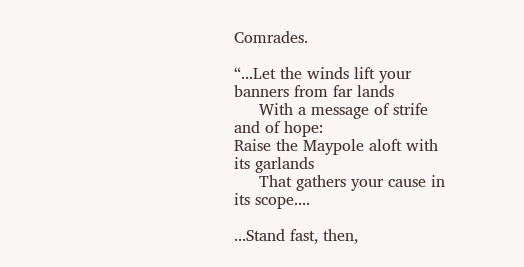Comrades.

“...Let the winds lift your banners from far lands
     With a message of strife and of hope:
Raise the Maypole aloft with its garlands
     That gathers your cause in its scope....

...Stand fast, then,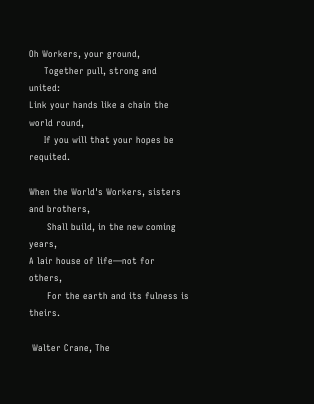Oh Workers, your ground,
     Together pull, strong and united:
Link your hands like a chain the world round,
     If you will that your hopes be requited.

When the World's Workers, sisters and brothers,
      Shall build, in the new coming years,
A lair house of life—not for others,
      For the earth and its fulness is theirs.

 Walter Crane, The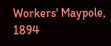Workers' Maypole, 1894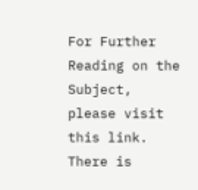For Further Reading on the Subject, please visit this link. There is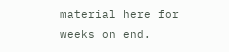material here for weeks on end.